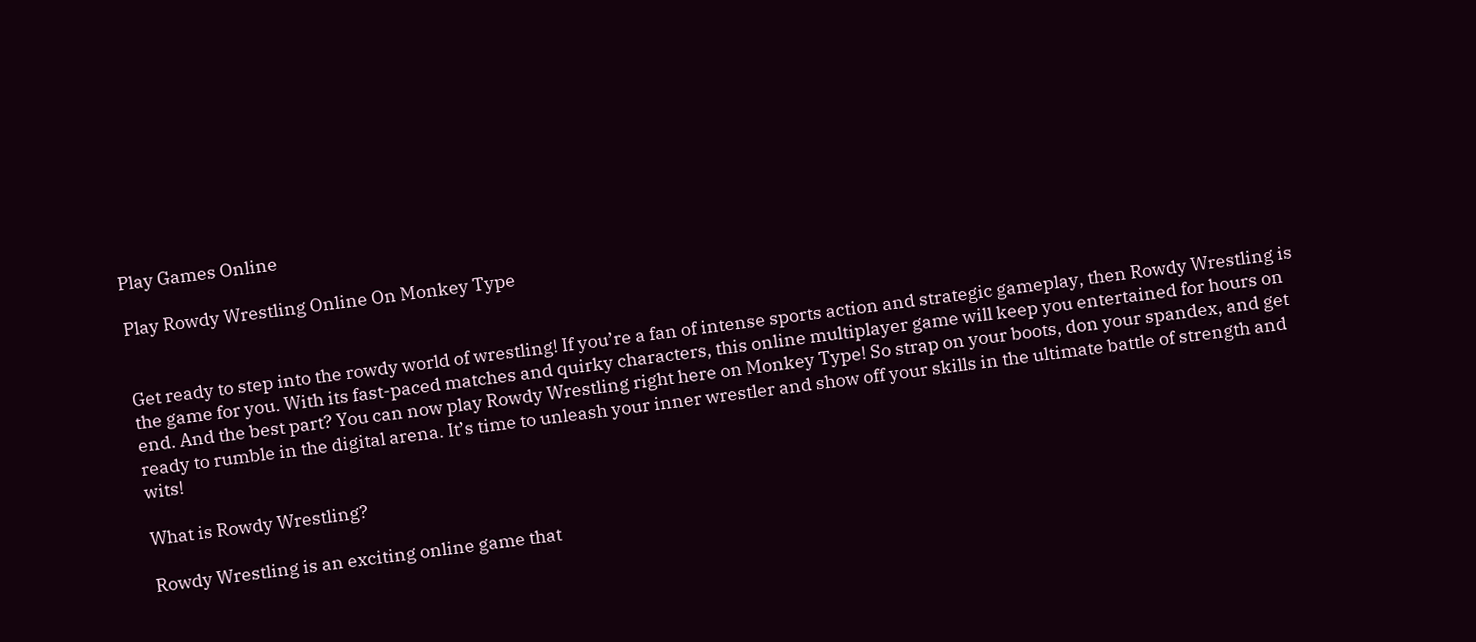Play Games Online

Play Rowdy Wrestling Online On Monkey Type


Get ready to step into the rowdy world of wrestling! If you’re a fan of intense sports action and strategic gameplay, then Rowdy Wrestling is the game for you. With its fast-paced matches and quirky characters, this online multiplayer game will keep you entertained for hours on end. And the best part? You can now play Rowdy Wrestling right here on Monkey Type! So strap on your boots, don your spandex, and get ready to rumble in the digital arena. It’s time to unleash your inner wrestler and show off your skills in the ultimate battle of strength and wits!

What is Rowdy Wrestling?

Rowdy Wrestling is an exciting online game that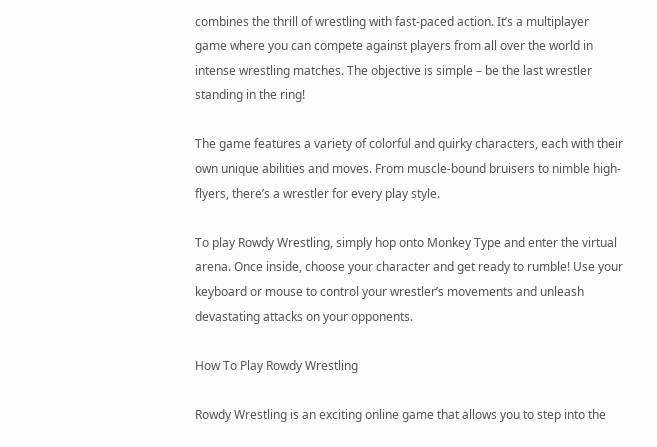combines the thrill of wrestling with fast-paced action. It’s a multiplayer game where you can compete against players from all over the world in intense wrestling matches. The objective is simple – be the last wrestler standing in the ring!

The game features a variety of colorful and quirky characters, each with their own unique abilities and moves. From muscle-bound bruisers to nimble high-flyers, there’s a wrestler for every play style.

To play Rowdy Wrestling, simply hop onto Monkey Type and enter the virtual arena. Once inside, choose your character and get ready to rumble! Use your keyboard or mouse to control your wrestler’s movements and unleash devastating attacks on your opponents.

How To Play Rowdy Wrestling

Rowdy Wrestling is an exciting online game that allows you to step into the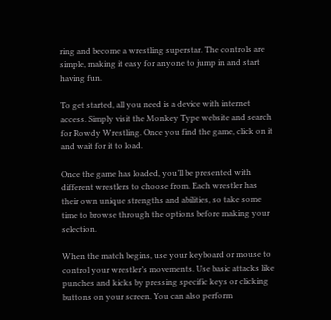ring and become a wrestling superstar. The controls are simple, making it easy for anyone to jump in and start having fun.

To get started, all you need is a device with internet access. Simply visit the Monkey Type website and search for Rowdy Wrestling. Once you find the game, click on it and wait for it to load.

Once the game has loaded, you’ll be presented with different wrestlers to choose from. Each wrestler has their own unique strengths and abilities, so take some time to browse through the options before making your selection.

When the match begins, use your keyboard or mouse to control your wrestler’s movements. Use basic attacks like punches and kicks by pressing specific keys or clicking buttons on your screen. You can also perform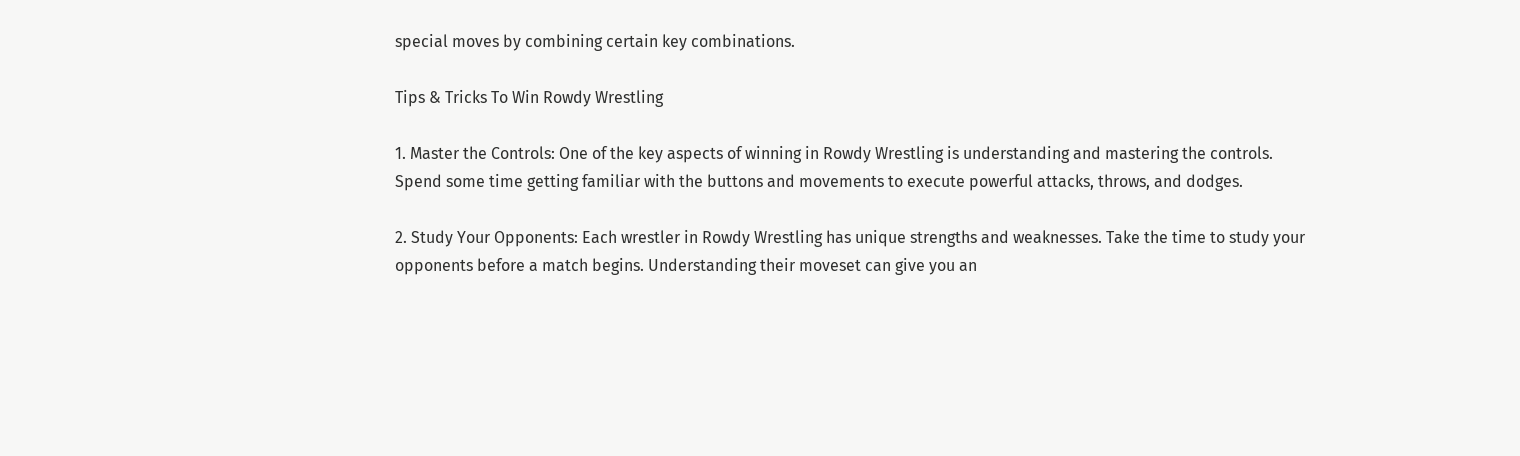special moves by combining certain key combinations.

Tips & Tricks To Win Rowdy Wrestling

1. Master the Controls: One of the key aspects of winning in Rowdy Wrestling is understanding and mastering the controls. Spend some time getting familiar with the buttons and movements to execute powerful attacks, throws, and dodges.

2. Study Your Opponents: Each wrestler in Rowdy Wrestling has unique strengths and weaknesses. Take the time to study your opponents before a match begins. Understanding their moveset can give you an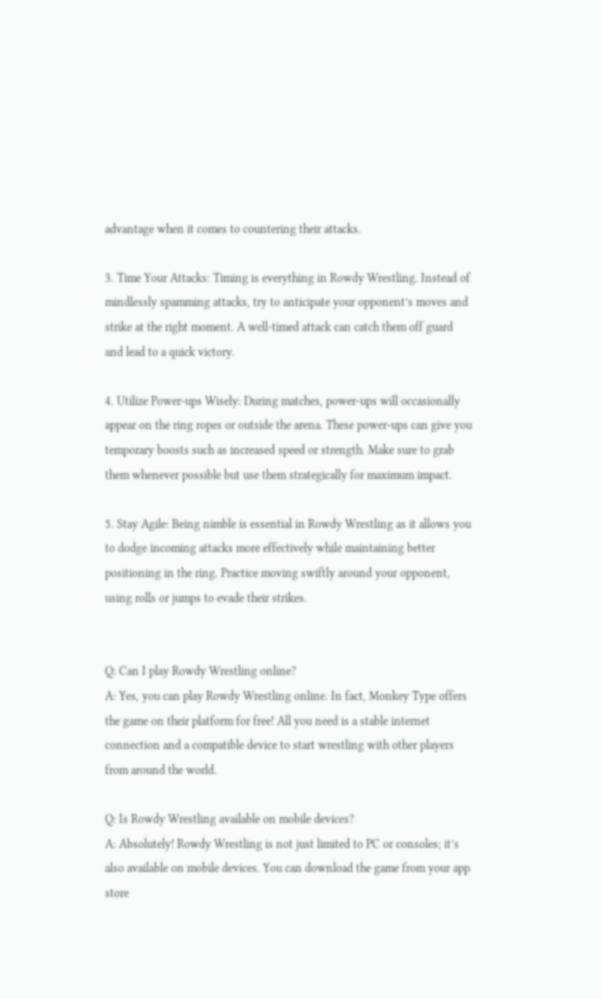advantage when it comes to countering their attacks.

3. Time Your Attacks: Timing is everything in Rowdy Wrestling. Instead of mindlessly spamming attacks, try to anticipate your opponent’s moves and strike at the right moment. A well-timed attack can catch them off guard and lead to a quick victory.

4. Utilize Power-ups Wisely: During matches, power-ups will occasionally appear on the ring ropes or outside the arena. These power-ups can give you temporary boosts such as increased speed or strength. Make sure to grab them whenever possible but use them strategically for maximum impact.

5. Stay Agile: Being nimble is essential in Rowdy Wrestling as it allows you to dodge incoming attacks more effectively while maintaining better positioning in the ring. Practice moving swiftly around your opponent, using rolls or jumps to evade their strikes.


Q: Can I play Rowdy Wrestling online?
A: Yes, you can play Rowdy Wrestling online. In fact, Monkey Type offers the game on their platform for free! All you need is a stable internet connection and a compatible device to start wrestling with other players from around the world.

Q: Is Rowdy Wrestling available on mobile devices?
A: Absolutely! Rowdy Wrestling is not just limited to PC or consoles; it’s also available on mobile devices. You can download the game from your app store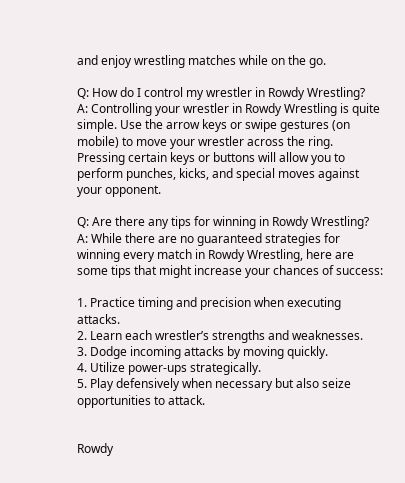and enjoy wrestling matches while on the go.

Q: How do I control my wrestler in Rowdy Wrestling?
A: Controlling your wrestler in Rowdy Wrestling is quite simple. Use the arrow keys or swipe gestures (on mobile) to move your wrestler across the ring. Pressing certain keys or buttons will allow you to perform punches, kicks, and special moves against your opponent.

Q: Are there any tips for winning in Rowdy Wrestling?
A: While there are no guaranteed strategies for winning every match in Rowdy Wrestling, here are some tips that might increase your chances of success:

1. Practice timing and precision when executing attacks.
2. Learn each wrestler’s strengths and weaknesses.
3. Dodge incoming attacks by moving quickly.
4. Utilize power-ups strategically.
5. Play defensively when necessary but also seize opportunities to attack.


Rowdy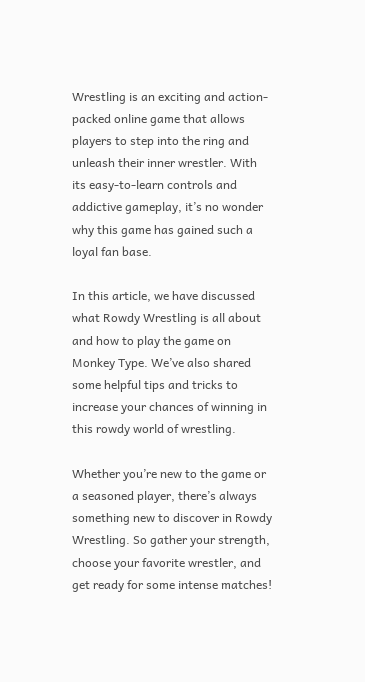Wrestling is an exciting and action-packed online game that allows players to step into the ring and unleash their inner wrestler. With its easy-to-learn controls and addictive gameplay, it’s no wonder why this game has gained such a loyal fan base.

In this article, we have discussed what Rowdy Wrestling is all about and how to play the game on Monkey Type. We’ve also shared some helpful tips and tricks to increase your chances of winning in this rowdy world of wrestling.

Whether you’re new to the game or a seasoned player, there’s always something new to discover in Rowdy Wrestling. So gather your strength, choose your favorite wrestler, and get ready for some intense matches!